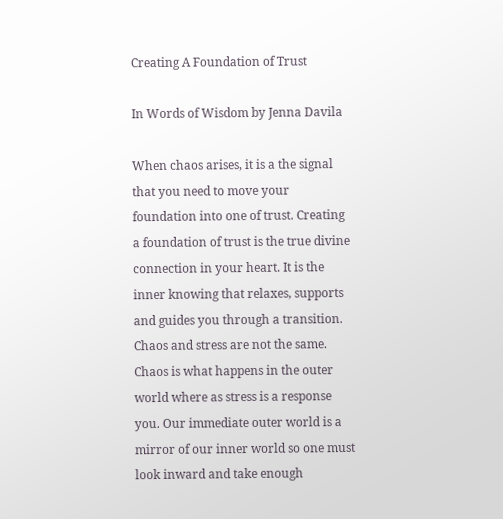Creating A Foundation of Trust

In Words of Wisdom by Jenna Davila

When chaos arises, it is a the signal that you need to move your foundation into one of trust. Creating a foundation of trust is the true divine connection in your heart. It is the inner knowing that relaxes, supports and guides you through a transition. Chaos and stress are not the same. Chaos is what happens in the outer world where as stress is a response you. Our immediate outer world is a mirror of our inner world so one must look inward and take enough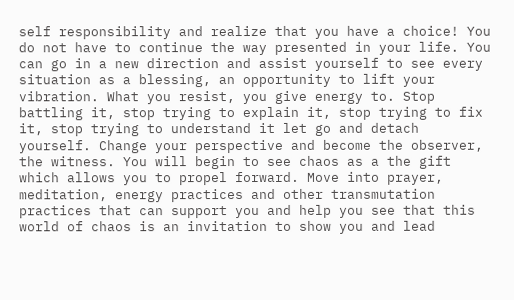self responsibility and realize that you have a choice! You do not have to continue the way presented in your life. You can go in a new direction and assist yourself to see every situation as a blessing, an opportunity to lift your vibration. What you resist, you give energy to. Stop battling it, stop trying to explain it, stop trying to fix it, stop trying to understand it let go and detach yourself. Change your perspective and become the observer, the witness. You will begin to see chaos as a the gift which allows you to propel forward. Move into prayer, meditation, energy practices and other transmutation practices that can support you and help you see that this world of chaos is an invitation to show you and lead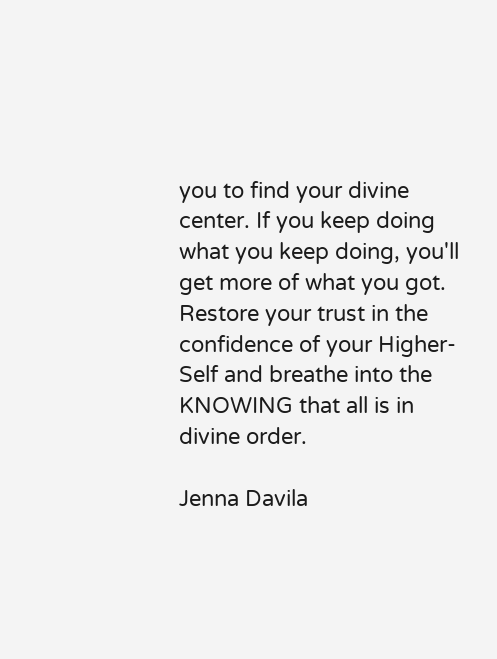you to find your divine center. If you keep doing what you keep doing, you'll get more of what you got. Restore your trust in the confidence of your Higher-Self and breathe into the KNOWING that all is in divine order.

Jenna Davila